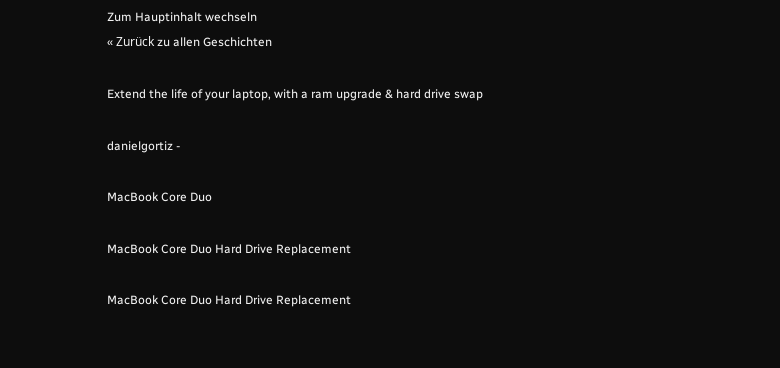Zum Hauptinhalt wechseln
« Zurück zu allen Geschichten

Extend the life of your laptop, with a ram upgrade & hard drive swap

danielgortiz -

MacBook Core Duo

MacBook Core Duo Hard Drive Replacement

MacBook Core Duo Hard Drive Replacement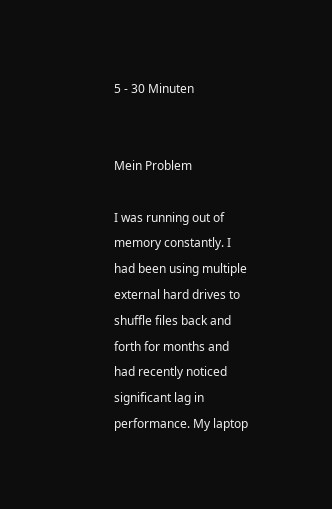5 - 30 Minuten


Mein Problem

I was running out of memory constantly. I had been using multiple external hard drives to shuffle files back and forth for months and had recently noticed significant lag in performance. My laptop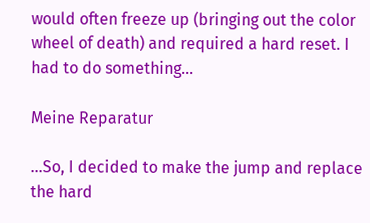would often freeze up (bringing out the color wheel of death) and required a hard reset. I had to do something...

Meine Reparatur

...So, I decided to make the jump and replace the hard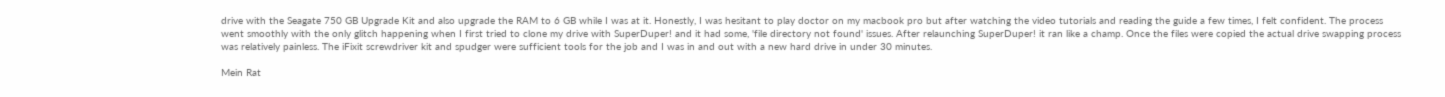drive with the Seagate 750 GB Upgrade Kit and also upgrade the RAM to 6 GB while I was at it. Honestly, I was hesitant to play doctor on my macbook pro but after watching the video tutorials and reading the guide a few times, I felt confident. The process went smoothly with the only glitch happening when I first tried to clone my drive with SuperDuper! and it had some, 'file directory not found' issues. After relaunching SuperDuper! it ran like a champ. Once the files were copied the actual drive swapping process was relatively painless. The iFixit screwdriver kit and spudger were sufficient tools for the job and I was in and out with a new hard drive in under 30 minutes.

Mein Rat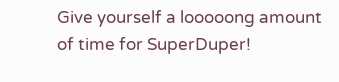Give yourself a looooong amount of time for SuperDuper!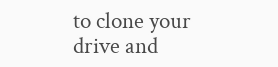to clone your drive and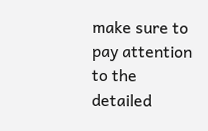make sure to pay attention to the detailed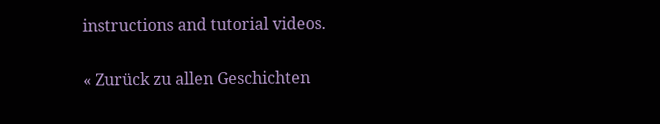instructions and tutorial videos.

« Zurück zu allen Geschichten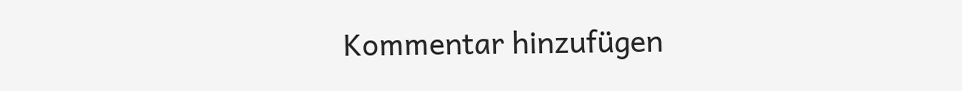Kommentar hinzufügen